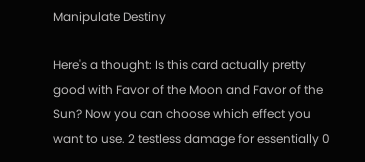Manipulate Destiny

Here's a thought: Is this card actually pretty good with Favor of the Moon and Favor of the Sun? Now you can choose which effect you want to use. 2 testless damage for essentially 0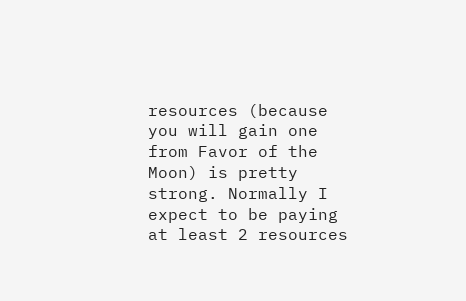resources (because you will gain one from Favor of the Moon) is pretty strong. Normally I expect to be paying at least 2 resources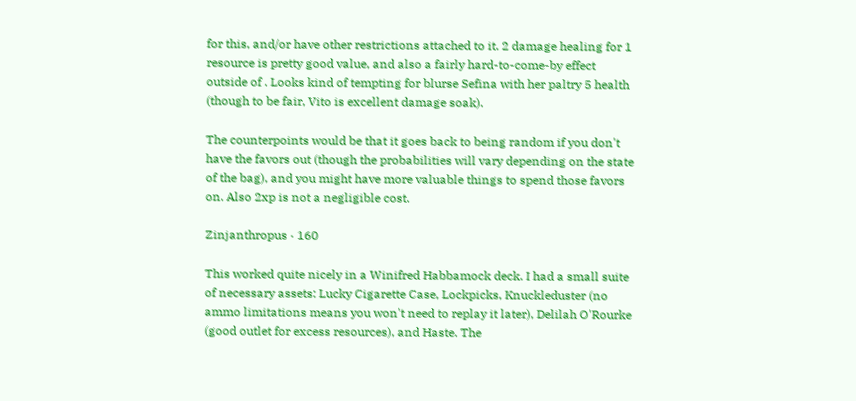for this, and/or have other restrictions attached to it. 2 damage healing for 1 resource is pretty good value, and also a fairly hard-to-come-by effect outside of . Looks kind of tempting for blurse Sefina with her paltry 5 health (though to be fair, Vito is excellent damage soak).

The counterpoints would be that it goes back to being random if you don't have the favors out (though the probabilities will vary depending on the state of the bag), and you might have more valuable things to spend those favors on. Also 2xp is not a negligible cost.

Zinjanthropus · 160

This worked quite nicely in a Winifred Habbamock deck. I had a small suite of necessary assets: Lucky Cigarette Case, Lockpicks, Knuckleduster (no ammo limitations means you won't need to replay it later), Delilah O'Rourke (good outlet for excess resources), and Haste. The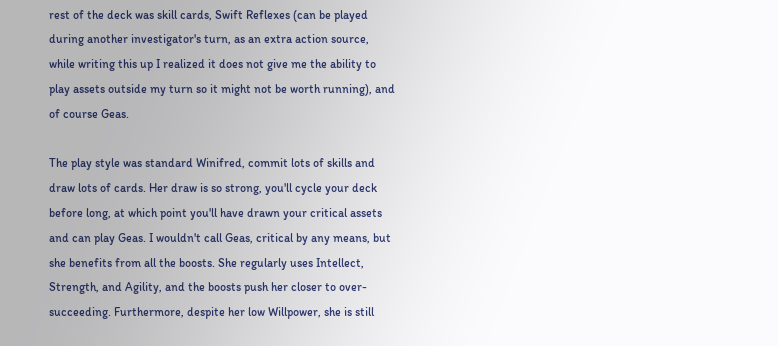rest of the deck was skill cards, Swift Reflexes (can be played during another investigator's turn, as an extra action source, while writing this up I realized it does not give me the ability to play assets outside my turn so it might not be worth running), and of course Geas.

The play style was standard Winifred, commit lots of skills and draw lots of cards. Her draw is so strong, you'll cycle your deck before long, at which point you'll have drawn your critical assets and can play Geas. I wouldn't call Geas, critical by any means, but she benefits from all the boosts. She regularly uses Intellect, Strength, and Agility, and the boosts push her closer to over-succeeding. Furthermore, despite her low Willpower, she is still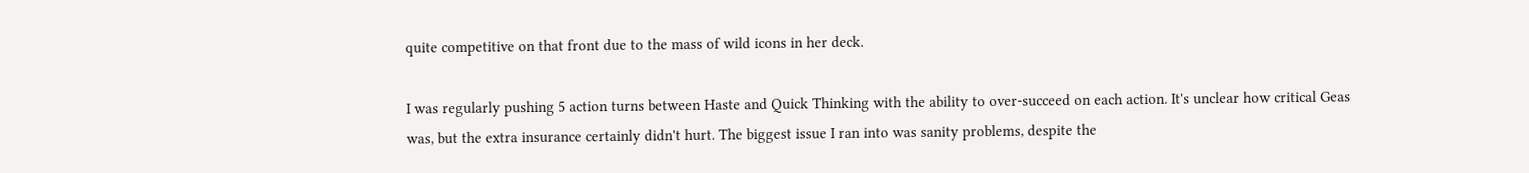quite competitive on that front due to the mass of wild icons in her deck.

I was regularly pushing 5 action turns between Haste and Quick Thinking with the ability to over-succeed on each action. It's unclear how critical Geas was, but the extra insurance certainly didn't hurt. The biggest issue I ran into was sanity problems, despite the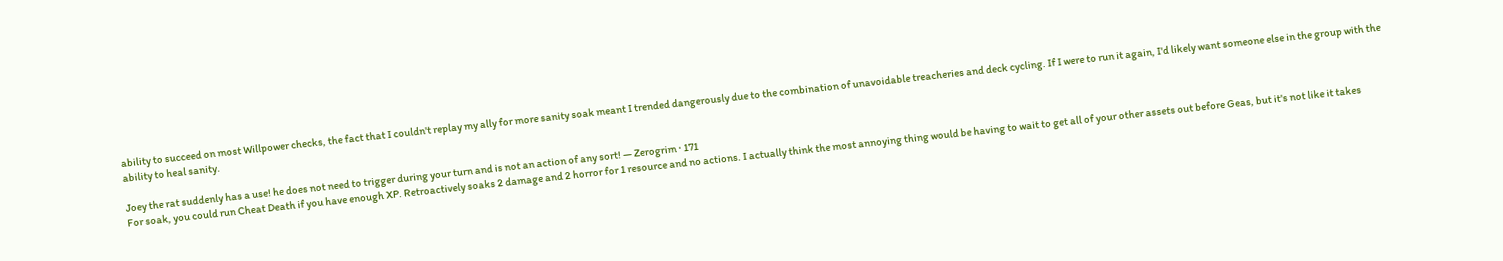ability to succeed on most Willpower checks, the fact that I couldn't replay my ally for more sanity soak meant I trended dangerously due to the combination of unavoidable treacheries and deck cycling. If I were to run it again, I'd likely want someone else in the group with the ability to heal sanity.

Joey the rat suddenly has a use! he does not need to trigger during your turn and is not an action of any sort! — Zerogrim · 171
For soak, you could run Cheat Death if you have enough XP. Retroactively soaks 2 damage and 2 horror for 1 resource and no actions. I actually think the most annoying thing would be having to wait to get all of your other assets out before Geas, but it's not like it takes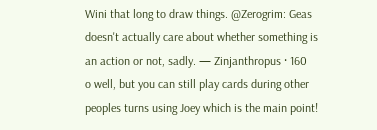Wini that long to draw things. @Zerogrim: Geas doesn't actually care about whether something is an action or not, sadly. — Zinjanthropus · 160
o well, but you can still play cards during other peoples turns using Joey which is the main point!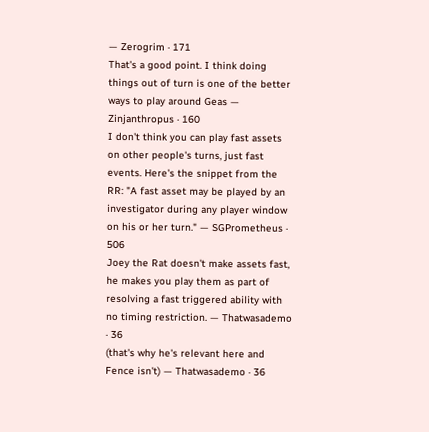— Zerogrim · 171
That's a good point. I think doing things out of turn is one of the better ways to play around Geas — Zinjanthropus · 160
I don't think you can play fast assets on other people's turns, just fast events. Here's the snippet from the RR: "A fast asset may be played by an investigator during any player window on his or her turn." — SGPrometheus · 506
Joey the Rat doesn't make assets fast, he makes you play them as part of resolving a fast triggered ability with no timing restriction. — Thatwasademo · 36
(that's why he's relevant here and Fence isn't) — Thatwasademo · 36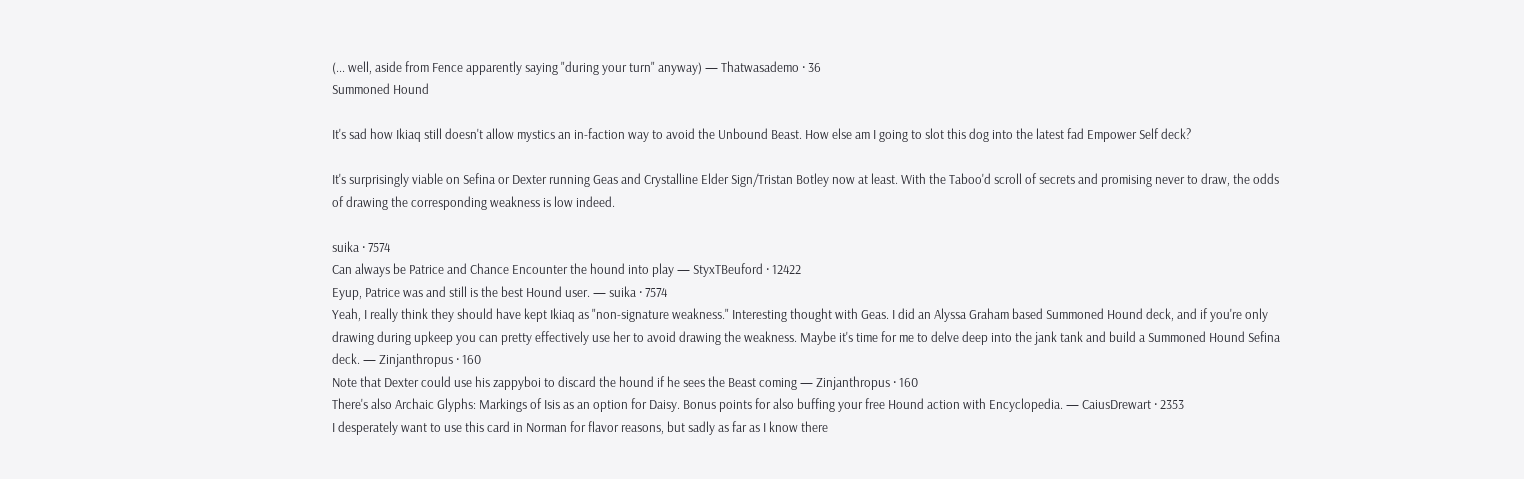(... well, aside from Fence apparently saying "during your turn" anyway) — Thatwasademo · 36
Summoned Hound

It's sad how Ikiaq still doesn't allow mystics an in-faction way to avoid the Unbound Beast. How else am I going to slot this dog into the latest fad Empower Self deck?

It's surprisingly viable on Sefina or Dexter running Geas and Crystalline Elder Sign/Tristan Botley now at least. With the Taboo'd scroll of secrets and promising never to draw, the odds of drawing the corresponding weakness is low indeed.

suika · 7574
Can always be Patrice and Chance Encounter the hound into play — StyxTBeuford · 12422
Eyup, Patrice was and still is the best Hound user. — suika · 7574
Yeah, I really think they should have kept Ikiaq as "non-signature weakness." Interesting thought with Geas. I did an Alyssa Graham based Summoned Hound deck, and if you're only drawing during upkeep you can pretty effectively use her to avoid drawing the weakness. Maybe it's time for me to delve deep into the jank tank and build a Summoned Hound Sefina deck. — Zinjanthropus · 160
Note that Dexter could use his zappyboi to discard the hound if he sees the Beast coming — Zinjanthropus · 160
There's also Archaic Glyphs: Markings of Isis as an option for Daisy. Bonus points for also buffing your free Hound action with Encyclopedia. — CaiusDrewart · 2353
I desperately want to use this card in Norman for flavor reasons, but sadly as far as I know there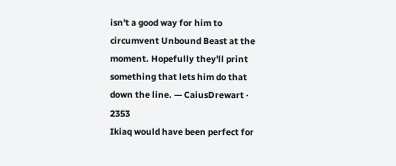isn't a good way for him to circumvent Unbound Beast at the moment. Hopefully they'll print something that lets him do that down the line. — CaiusDrewart · 2353
Ikiaq would have been perfect for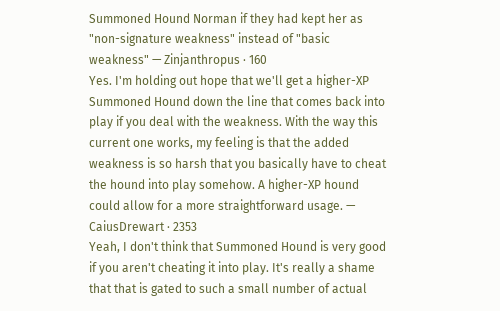Summoned Hound Norman if they had kept her as "non-signature weakness" instead of "basic weakness" — Zinjanthropus · 160
Yes. I'm holding out hope that we'll get a higher-XP Summoned Hound down the line that comes back into play if you deal with the weakness. With the way this current one works, my feeling is that the added weakness is so harsh that you basically have to cheat the hound into play somehow. A higher-XP hound could allow for a more straightforward usage. — CaiusDrewart · 2353
Yeah, I don't think that Summoned Hound is very good if you aren't cheating it into play. It's really a shame that that is gated to such a small number of actual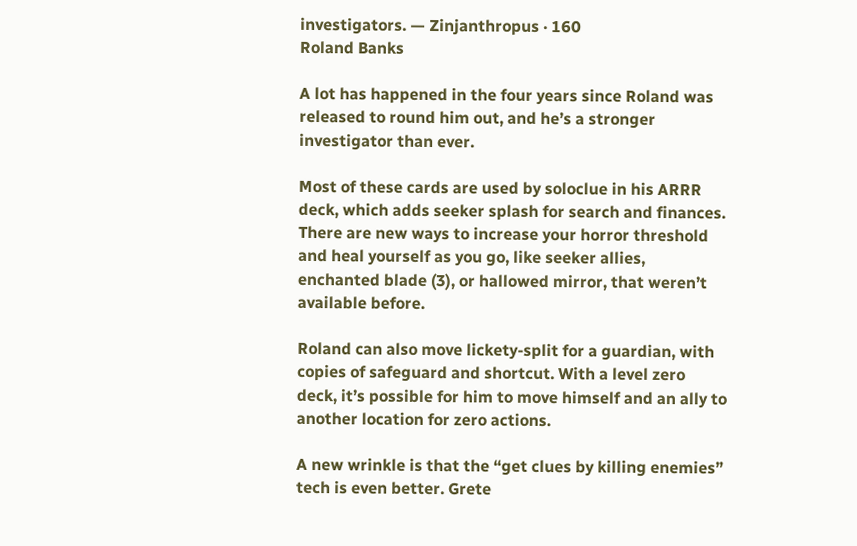investigators. — Zinjanthropus · 160
Roland Banks

A lot has happened in the four years since Roland was released to round him out, and he’s a stronger investigator than ever.

Most of these cards are used by soloclue in his ARRR deck, which adds seeker splash for search and finances. There are new ways to increase your horror threshold and heal yourself as you go, like seeker allies, enchanted blade (3), or hallowed mirror, that weren’t available before.

Roland can also move lickety-split for a guardian, with copies of safeguard and shortcut. With a level zero deck, it’s possible for him to move himself and an ally to another location for zero actions.

A new wrinkle is that the “get clues by killing enemies” tech is even better. Grete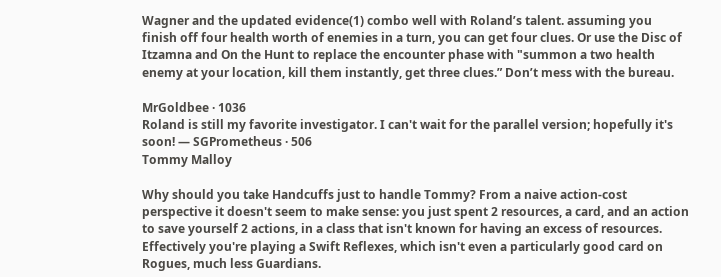Wagner and the updated evidence(1) combo well with Roland’s talent. assuming you finish off four health worth of enemies in a turn, you can get four clues. Or use the Disc of Itzamna and On the Hunt to replace the encounter phase with "summon a two health enemy at your location, kill them instantly, get three clues.” Don’t mess with the bureau.

MrGoldbee · 1036
Roland is still my favorite investigator. I can't wait for the parallel version; hopefully it's soon! — SGPrometheus · 506
Tommy Malloy

Why should you take Handcuffs just to handle Tommy? From a naive action-cost perspective it doesn't seem to make sense: you just spent 2 resources, a card, and an action to save yourself 2 actions, in a class that isn't known for having an excess of resources. Effectively you're playing a Swift Reflexes, which isn't even a particularly good card on Rogues, much less Guardians.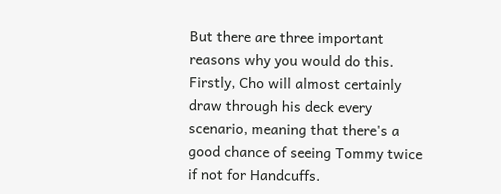But there are three important reasons why you would do this. Firstly, Cho will almost certainly draw through his deck every scenario, meaning that there's a good chance of seeing Tommy twice if not for Handcuffs.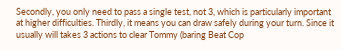Secondly, you only need to pass a single test, not 3, which is particularly important at higher difficulties. Thirdly, it means you can draw safely during your turn. Since it usually will takes 3 actions to clear Tommy (baring Beat Cop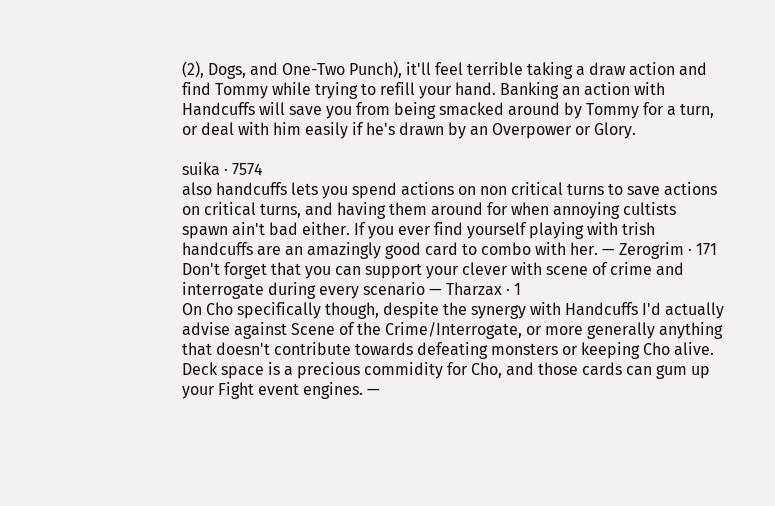(2), Dogs, and One-Two Punch), it'll feel terrible taking a draw action and find Tommy while trying to refill your hand. Banking an action with Handcuffs will save you from being smacked around by Tommy for a turn, or deal with him easily if he's drawn by an Overpower or Glory.

suika · 7574
also handcuffs lets you spend actions on non critical turns to save actions on critical turns, and having them around for when annoying cultists spawn ain't bad either. If you ever find yourself playing with trish handcuffs are an amazingly good card to combo with her. — Zerogrim · 171
Don't forget that you can support your clever with scene of crime and interrogate during every scenario — Tharzax · 1
On Cho specifically though, despite the synergy with Handcuffs I'd actually advise against Scene of the Crime/Interrogate, or more generally anything that doesn't contribute towards defeating monsters or keeping Cho alive. Deck space is a precious commidity for Cho, and those cards can gum up your Fight event engines. —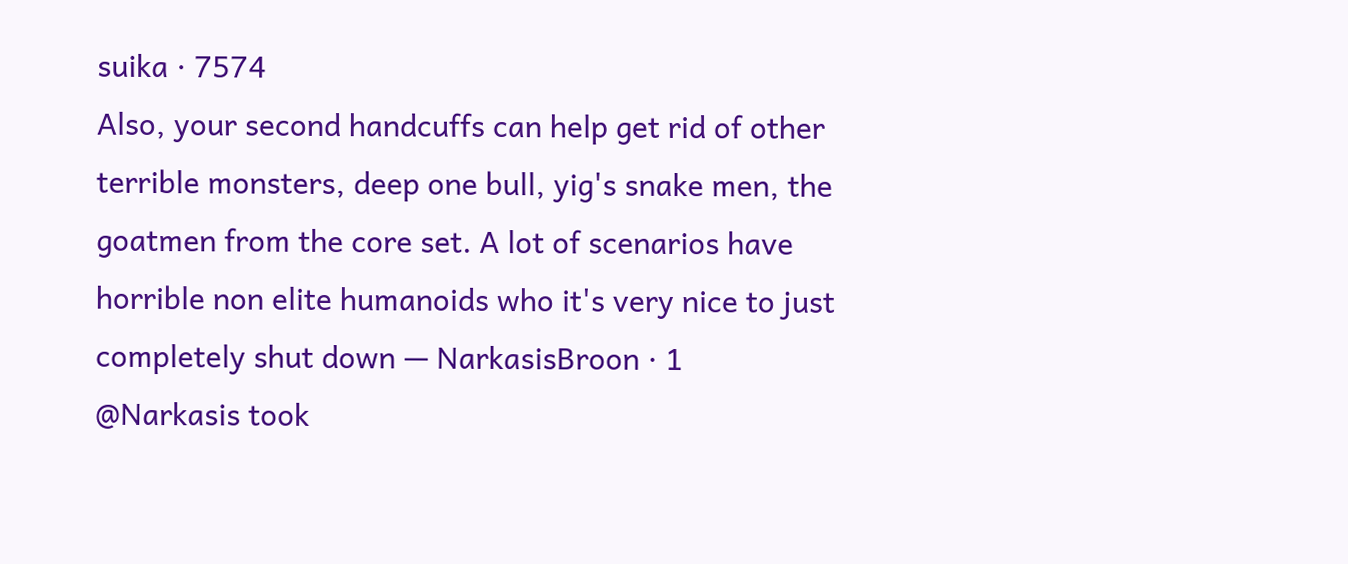suika · 7574
Also, your second handcuffs can help get rid of other terrible monsters, deep one bull, yig's snake men, the goatmen from the core set. A lot of scenarios have horrible non elite humanoids who it's very nice to just completely shut down — NarkasisBroon · 1
@Narkasis took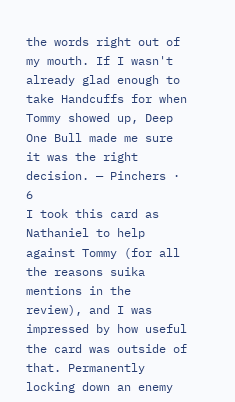the words right out of my mouth. If I wasn't already glad enough to take Handcuffs for when Tommy showed up, Deep One Bull made me sure it was the right decision. — Pinchers · 6
I took this card as Nathaniel to help against Tommy (for all the reasons suika mentions in the review), and I was impressed by how useful the card was outside of that. Permanently locking down an enemy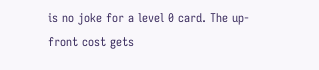is no joke for a level 0 card. The up-front cost gets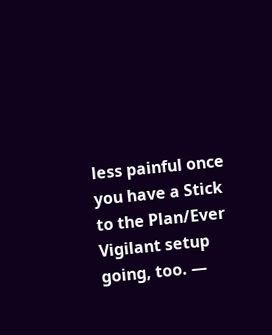less painful once you have a Stick to the Plan/Ever Vigilant setup going, too. —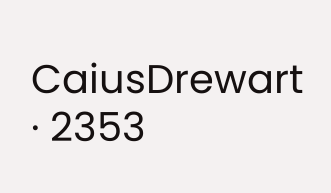CaiusDrewart · 2353